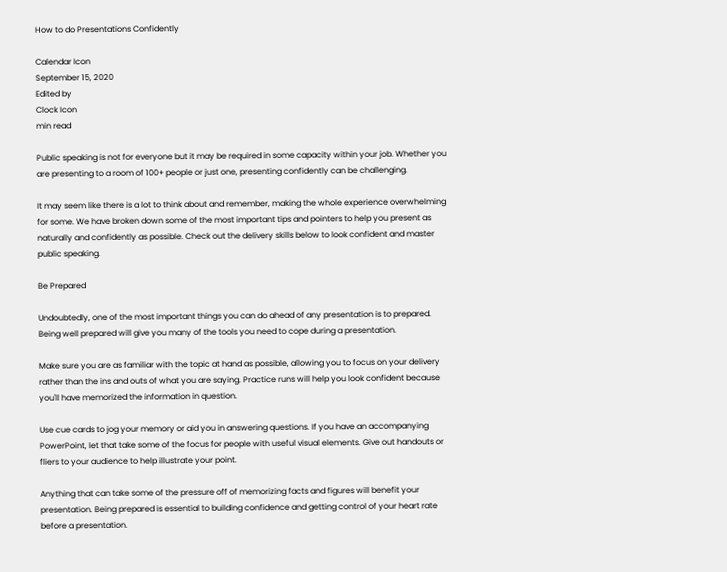How to do Presentations Confidently

Calendar Icon
September 15, 2020
Edited by
Clock Icon
min read

Public speaking is not for everyone but it may be required in some capacity within your job. Whether you are presenting to a room of 100+ people or just one, presenting confidently can be challenging.

It may seem like there is a lot to think about and remember, making the whole experience overwhelming for some. We have broken down some of the most important tips and pointers to help you present as naturally and confidently as possible. Check out the delivery skills below to look confident and master public speaking.

Be Prepared

Undoubtedly, one of the most important things you can do ahead of any presentation is to prepared. Being well prepared will give you many of the tools you need to cope during a presentation.

Make sure you are as familiar with the topic at hand as possible, allowing you to focus on your delivery rather than the ins and outs of what you are saying. Practice runs will help you look confident because you'll have memorized the information in question.

Use cue cards to jog your memory or aid you in answering questions. If you have an accompanying PowerPoint, let that take some of the focus for people with useful visual elements. Give out handouts or fliers to your audience to help illustrate your point.

Anything that can take some of the pressure off of memorizing facts and figures will benefit your presentation. Being prepared is essential to building confidence and getting control of your heart rate before a presentation.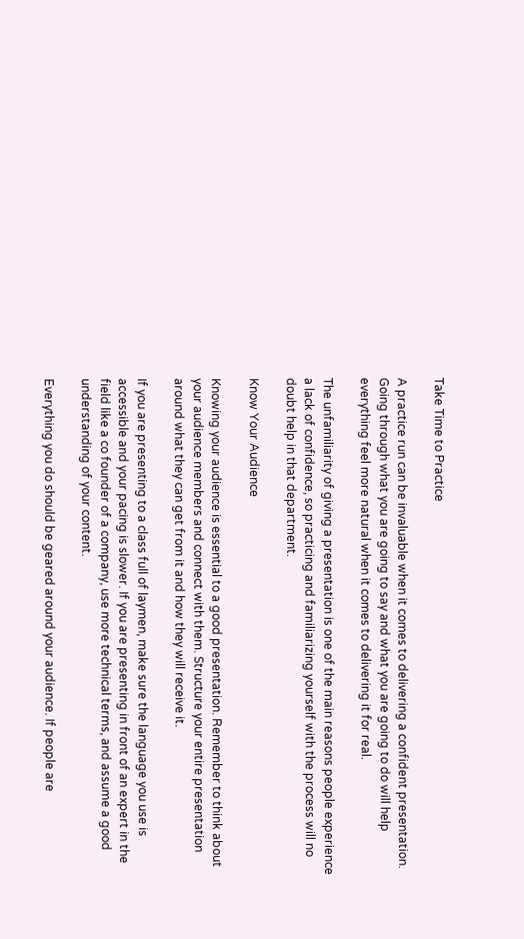Take Time to Practice

A practice run can be invaluable when it comes to delivering a confident presentation. Going through what you are going to say and what you are going to do will help everything feel more natural when it comes to delivering it for real.

The unfamiliarity of giving a presentation is one of the main reasons people experience a lack of confidence, so practicing and familiarizing yourself with the process will no doubt help in that department.

Know Your Audience

Knowing your audience is essential to a good presentation. Remember to think about your audience members and connect with them. Structure your entire presentation around what they can get from it and how they will receive it.

If you are presenting to a class full of laymen, make sure the language you use is accessible and your pacing is slower. If you are presenting in front of an expert in the field like a co founder of a company, use more technical terms, and assume a good understanding of your content.

Everything you do should be geared around your audience. If people are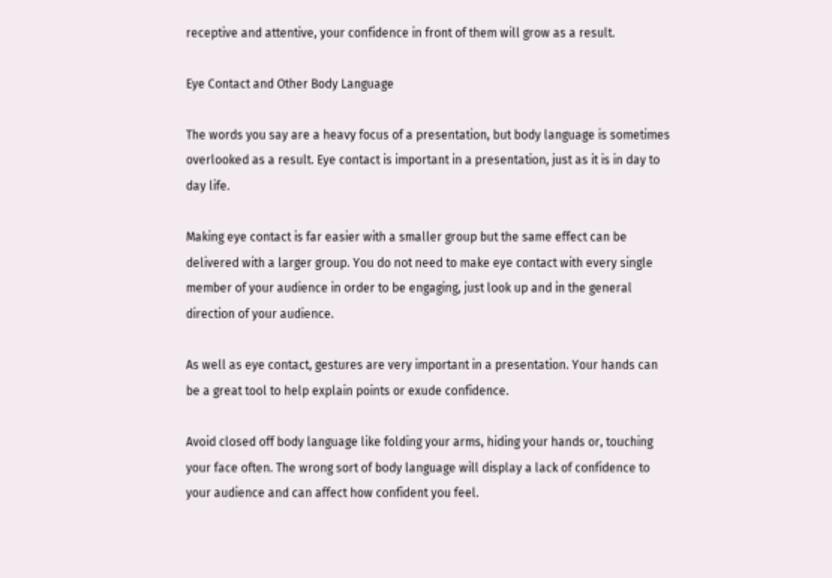receptive and attentive, your confidence in front of them will grow as a result.

Eye Contact and Other Body Language

The words you say are a heavy focus of a presentation, but body language is sometimes overlooked as a result. Eye contact is important in a presentation, just as it is in day to day life.

Making eye contact is far easier with a smaller group but the same effect can be delivered with a larger group. You do not need to make eye contact with every single member of your audience in order to be engaging, just look up and in the general direction of your audience.

As well as eye contact, gestures are very important in a presentation. Your hands can be a great tool to help explain points or exude confidence.

Avoid closed off body language like folding your arms, hiding your hands or, touching your face often. The wrong sort of body language will display a lack of confidence to your audience and can affect how confident you feel.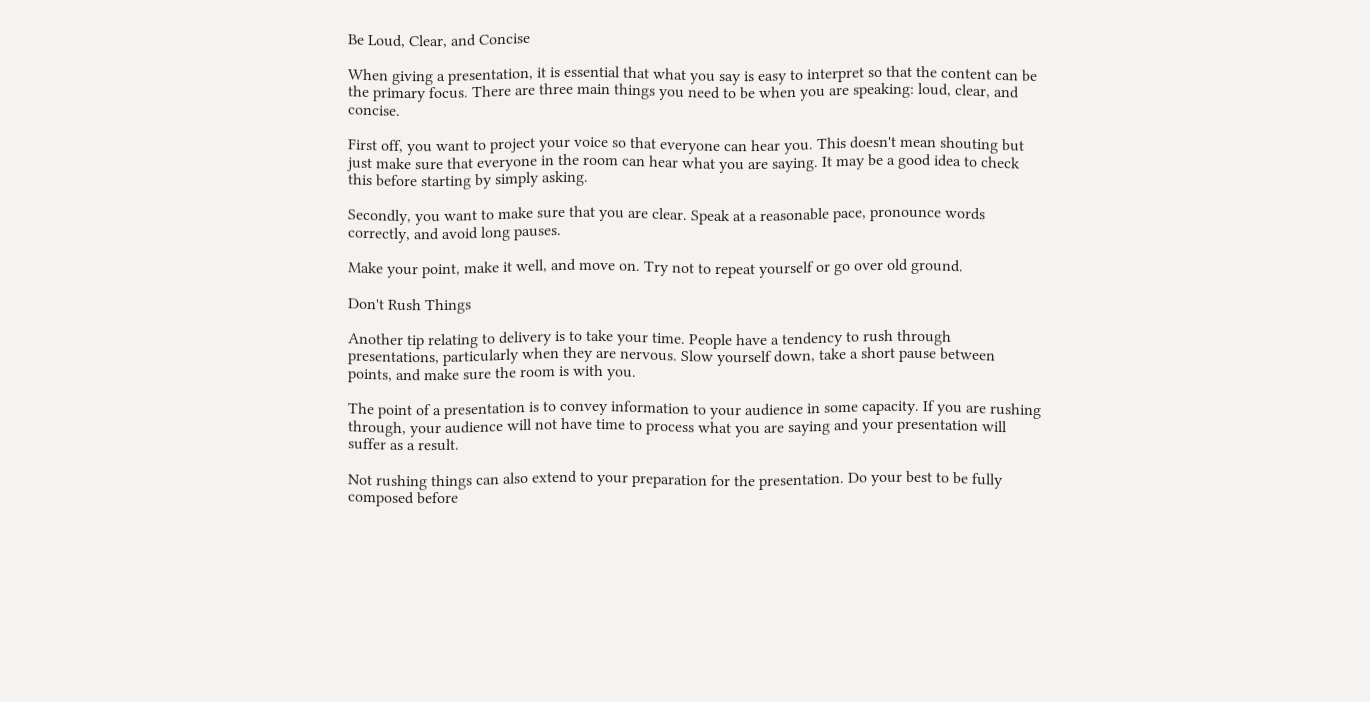Be Loud, Clear, and Concise

When giving a presentation, it is essential that what you say is easy to interpret so that the content can be the primary focus. There are three main things you need to be when you are speaking: loud, clear, and concise.

First off, you want to project your voice so that everyone can hear you. This doesn't mean shouting but just make sure that everyone in the room can hear what you are saying. It may be a good idea to check this before starting by simply asking.

Secondly, you want to make sure that you are clear. Speak at a reasonable pace, pronounce words correctly, and avoid long pauses.

Make your point, make it well, and move on. Try not to repeat yourself or go over old ground.

Don't Rush Things

Another tip relating to delivery is to take your time. People have a tendency to rush through presentations, particularly when they are nervous. Slow yourself down, take a short pause between points, and make sure the room is with you.

The point of a presentation is to convey information to your audience in some capacity. If you are rushing through, your audience will not have time to process what you are saying and your presentation will suffer as a result.

Not rushing things can also extend to your preparation for the presentation. Do your best to be fully composed before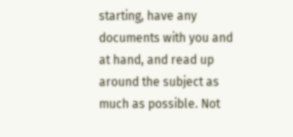starting, have any documents with you and at hand, and read up around the subject as much as possible. Not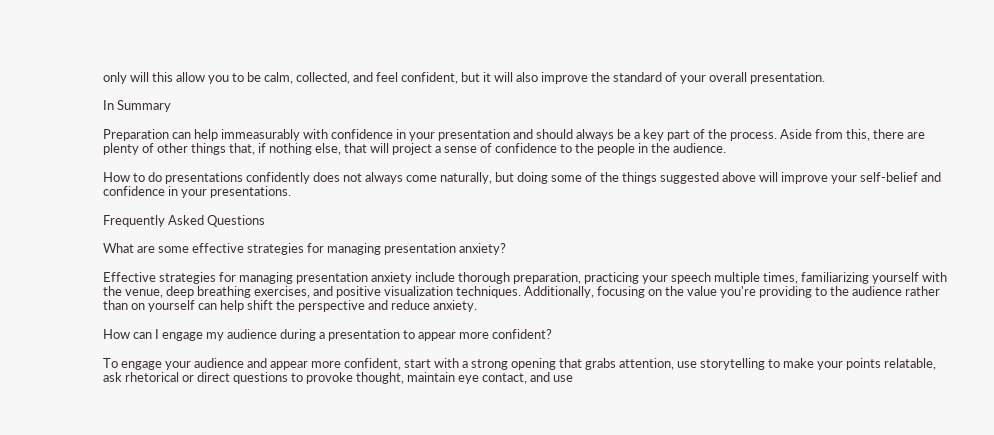only will this allow you to be calm, collected, and feel confident, but it will also improve the standard of your overall presentation.

In Summary

Preparation can help immeasurably with confidence in your presentation and should always be a key part of the process. Aside from this, there are plenty of other things that, if nothing else, that will project a sense of confidence to the people in the audience.

How to do presentations confidently does not always come naturally, but doing some of the things suggested above will improve your self-belief and confidence in your presentations.

Frequently Asked Questions

What are some effective strategies for managing presentation anxiety?

Effective strategies for managing presentation anxiety include thorough preparation, practicing your speech multiple times, familiarizing yourself with the venue, deep breathing exercises, and positive visualization techniques. Additionally, focusing on the value you're providing to the audience rather than on yourself can help shift the perspective and reduce anxiety.

How can I engage my audience during a presentation to appear more confident?

To engage your audience and appear more confident, start with a strong opening that grabs attention, use storytelling to make your points relatable, ask rhetorical or direct questions to provoke thought, maintain eye contact, and use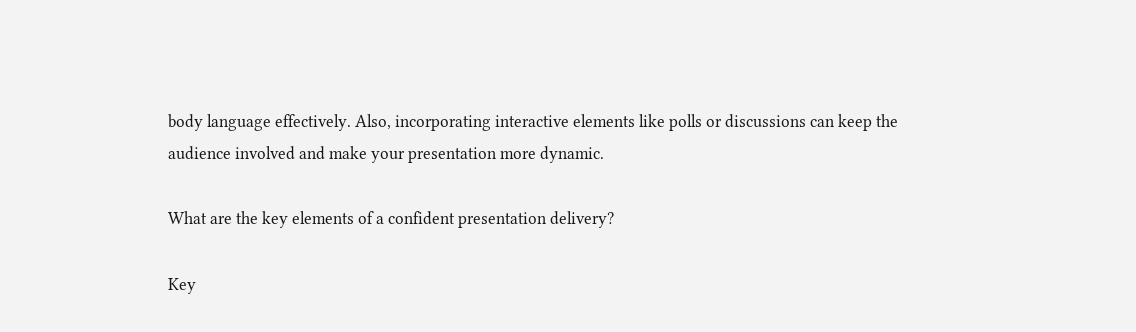body language effectively. Also, incorporating interactive elements like polls or discussions can keep the audience involved and make your presentation more dynamic.

What are the key elements of a confident presentation delivery?

Key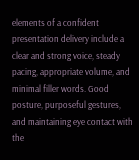elements of a confident presentation delivery include a clear and strong voice, steady pacing, appropriate volume, and minimal filler words. Good posture, purposeful gestures, and maintaining eye contact with the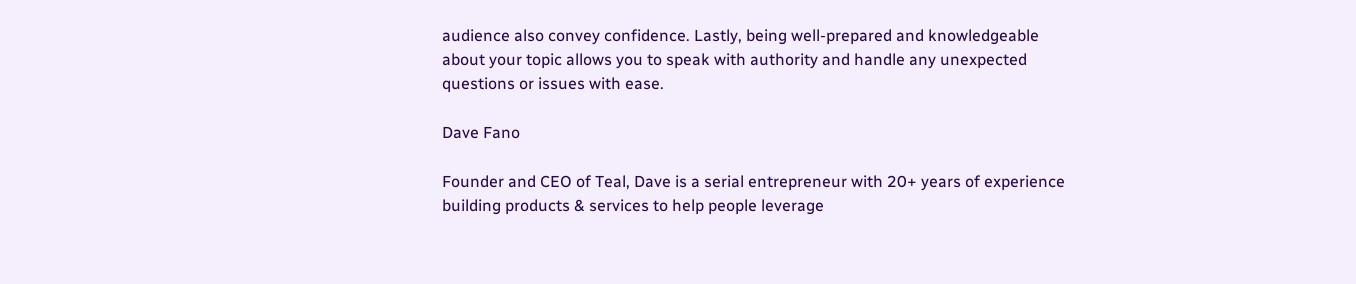audience also convey confidence. Lastly, being well-prepared and knowledgeable about your topic allows you to speak with authority and handle any unexpected questions or issues with ease.

Dave Fano

Founder and CEO of Teal, Dave is a serial entrepreneur with 20+ years of experience building products & services to help people leverage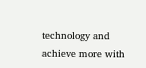technology and achieve more with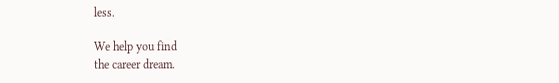less.

We help you find
the career dream.